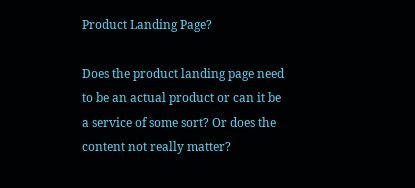Product Landing Page?

Does the product landing page need to be an actual product or can it be a service of some sort? Or does the content not really matter?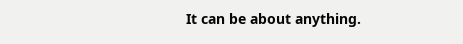It can be about anything.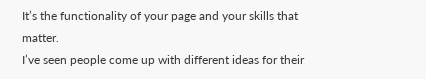It’s the functionality of your page and your skills that matter.
I’ve seen people come up with different ideas for their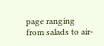page ranging from salads to air-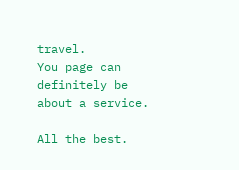travel.
You page can definitely be about a service.

All the best.